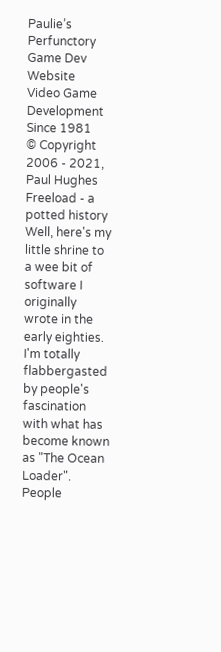Paulie’s Perfunctory Game Dev Website
Video Game Development Since 1981
© Copyright 2006 - 2021, Paul Hughes
Freeload - a potted history Well, here's my little shrine to a wee bit of software I originally wrote in the early eighties. I'm totally flabbergasted by people's fascination with what has become known as "The Ocean Loader". People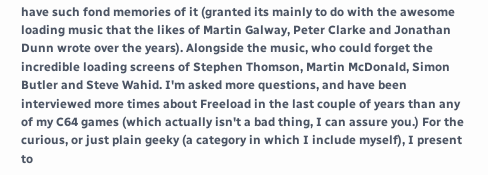have such fond memories of it (granted its mainly to do with the awesome loading music that the likes of Martin Galway, Peter Clarke and Jonathan Dunn wrote over the years). Alongside the music, who could forget the incredible loading screens of Stephen Thomson, Martin McDonald, Simon Butler and Steve Wahid. I'm asked more questions, and have been interviewed more times about Freeload in the last couple of years than any of my C64 games (which actually isn't a bad thing, I can assure you.) For the curious, or just plain geeky (a category in which I include myself), I present to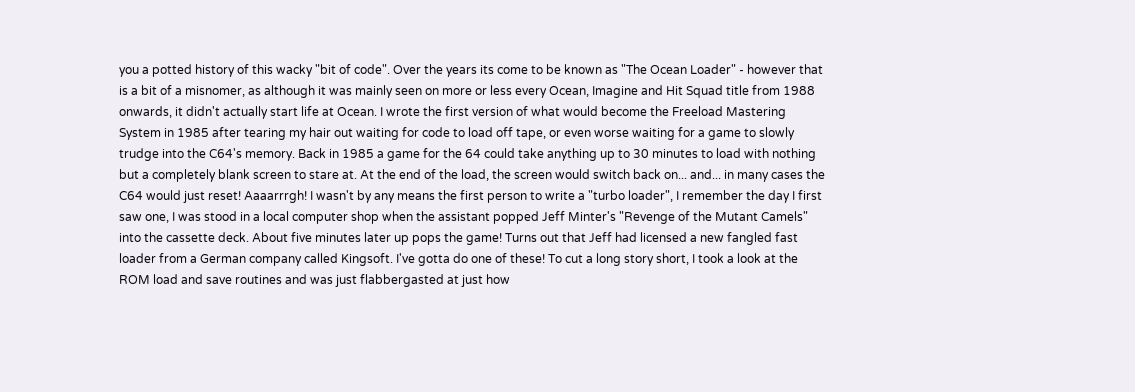you a potted history of this wacky "bit of code". Over the years its come to be known as "The Ocean Loader" - however that is a bit of a misnomer, as although it was mainly seen on more or less every Ocean, Imagine and Hit Squad title from 1988 onwards, it didn't actually start life at Ocean. I wrote the first version of what would become the Freeload Mastering System in 1985 after tearing my hair out waiting for code to load off tape, or even worse waiting for a game to slowly trudge into the C64's memory. Back in 1985 a game for the 64 could take anything up to 30 minutes to load with nothing but a completely blank screen to stare at. At the end of the load, the screen would switch back on... and... in many cases the C64 would just reset! Aaaarrrgh! I wasn't by any means the first person to write a "turbo loader", I remember the day I first saw one, I was stood in a local computer shop when the assistant popped Jeff Minter's "Revenge of the Mutant Camels" into the cassette deck. About five minutes later up pops the game! Turns out that Jeff had licensed a new fangled fast loader from a German company called Kingsoft. I've gotta do one of these! To cut a long story short, I took a look at the ROM load and save routines and was just flabbergasted at just how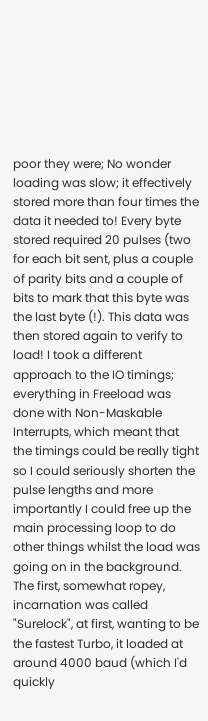poor they were; No wonder loading was slow; it effectively stored more than four times the data it needed to! Every byte stored required 20 pulses (two for each bit sent, plus a couple of parity bits and a couple of bits to mark that this byte was the last byte (!). This data was then stored again to verify to load! I took a different approach to the IO timings; everything in Freeload was done with Non-Maskable Interrupts, which meant that the timings could be really tight so I could seriously shorten the pulse lengths and more importantly I could free up the main processing loop to do other things whilst the load was going on in the background. The first, somewhat ropey, incarnation was called "Surelock", at first, wanting to be the fastest Turbo, it loaded at around 4000 baud (which I'd quickly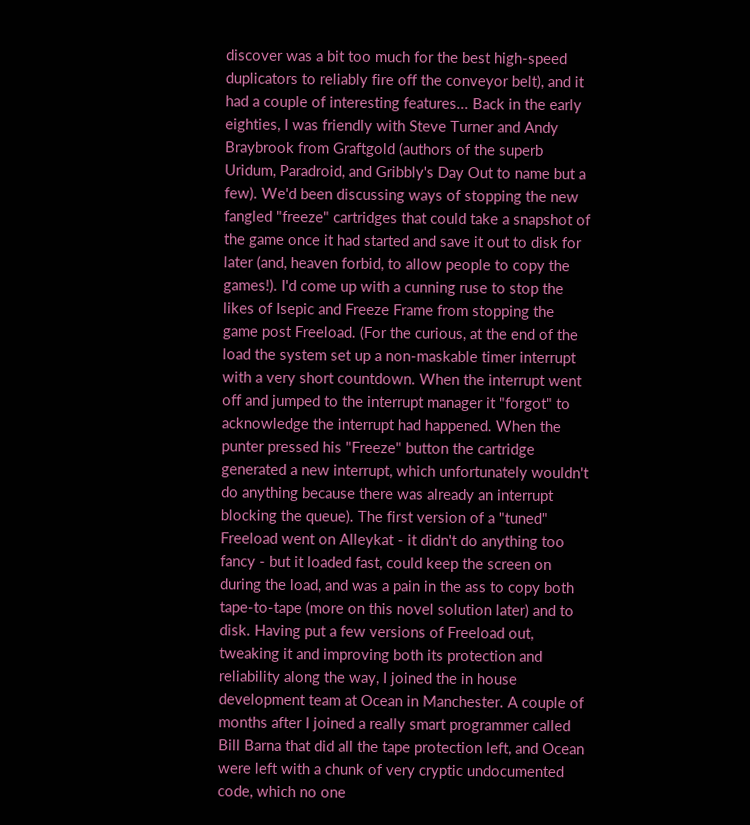discover was a bit too much for the best high-speed duplicators to reliably fire off the conveyor belt), and it had a couple of interesting features... Back in the early eighties, I was friendly with Steve Turner and Andy Braybrook from Graftgold (authors of the superb Uridum, Paradroid, and Gribbly's Day Out to name but a few). We'd been discussing ways of stopping the new fangled "freeze" cartridges that could take a snapshot of the game once it had started and save it out to disk for later (and, heaven forbid, to allow people to copy the games!). I'd come up with a cunning ruse to stop the likes of Isepic and Freeze Frame from stopping the game post Freeload. (For the curious, at the end of the load the system set up a non-maskable timer interrupt with a very short countdown. When the interrupt went off and jumped to the interrupt manager it "forgot" to acknowledge the interrupt had happened. When the punter pressed his "Freeze" button the cartridge generated a new interrupt, which unfortunately wouldn't do anything because there was already an interrupt blocking the queue). The first version of a "tuned" Freeload went on Alleykat - it didn't do anything too fancy - but it loaded fast, could keep the screen on during the load, and was a pain in the ass to copy both tape-to-tape (more on this novel solution later) and to disk. Having put a few versions of Freeload out, tweaking it and improving both its protection and reliability along the way, I joined the in house development team at Ocean in Manchester. A couple of months after I joined a really smart programmer called Bill Barna that did all the tape protection left, and Ocean were left with a chunk of very cryptic undocumented code, which no one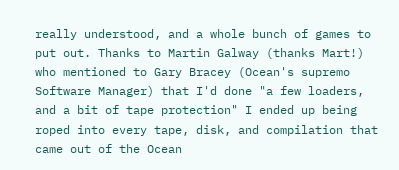really understood, and a whole bunch of games to put out. Thanks to Martin Galway (thanks Mart!) who mentioned to Gary Bracey (Ocean's supremo Software Manager) that I'd done "a few loaders, and a bit of tape protection" I ended up being roped into every tape, disk, and compilation that came out of the Ocean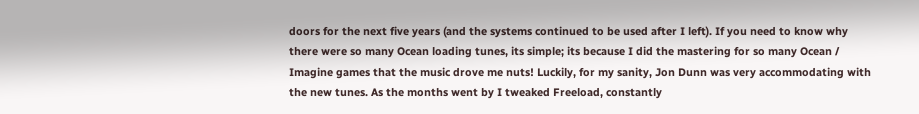doors for the next five years (and the systems continued to be used after I left). If you need to know why there were so many Ocean loading tunes, its simple; its because I did the mastering for so many Ocean / Imagine games that the music drove me nuts! Luckily, for my sanity, Jon Dunn was very accommodating with the new tunes. As the months went by I tweaked Freeload, constantly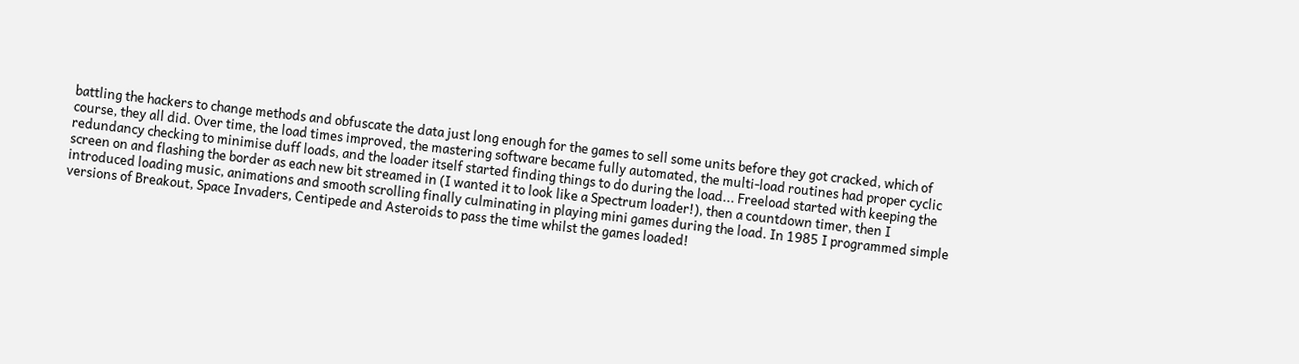battling the hackers to change methods and obfuscate the data just long enough for the games to sell some units before they got cracked, which of course, they all did. Over time, the load times improved, the mastering software became fully automated, the multi-load routines had proper cyclic redundancy checking to minimise duff loads, and the loader itself started finding things to do during the load... Freeload started with keeping the screen on and flashing the border as each new bit streamed in (I wanted it to look like a Spectrum loader!), then a countdown timer, then I introduced loading music, animations and smooth scrolling finally culminating in playing mini games during the load. In 1985 I programmed simple versions of Breakout, Space Invaders, Centipede and Asteroids to pass the time whilst the games loaded!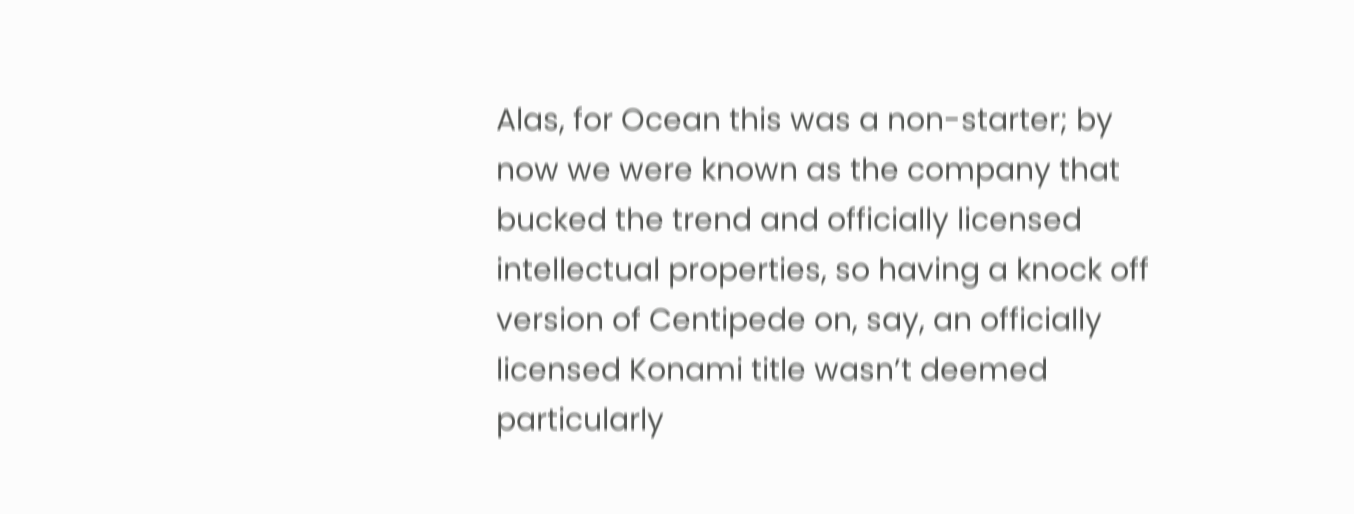Alas, for Ocean this was a non-starter; by now we were known as the company that bucked the trend and officially licensed intellectual properties, so having a knock off version of Centipede on, say, an officially licensed Konami title wasn’t deemed particularly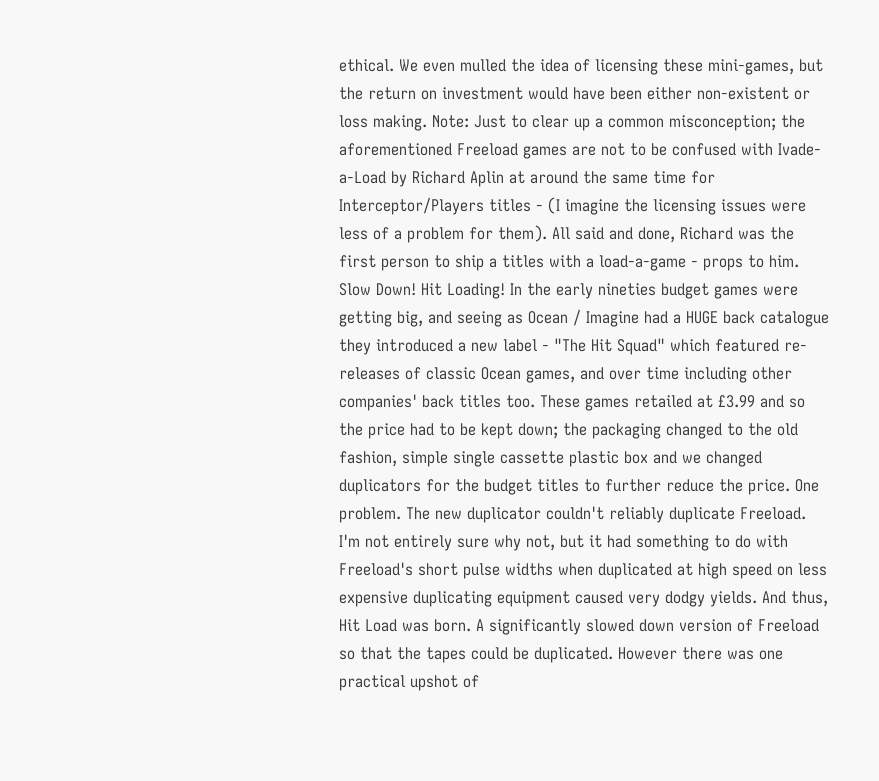ethical. We even mulled the idea of licensing these mini-games, but the return on investment would have been either non-existent or loss making. Note: Just to clear up a common misconception; the aforementioned Freeload games are not to be confused with Ivade-a-Load by Richard Aplin at around the same time for Interceptor/Players titles - (I imagine the licensing issues were less of a problem for them). All said and done, Richard was the first person to ship a titles with a load-a-game - props to him. Slow Down! Hit Loading! In the early nineties budget games were getting big, and seeing as Ocean / Imagine had a HUGE back catalogue they introduced a new label - "The Hit Squad" which featured re-releases of classic Ocean games, and over time including other companies' back titles too. These games retailed at £3.99 and so the price had to be kept down; the packaging changed to the old fashion, simple single cassette plastic box and we changed duplicators for the budget titles to further reduce the price. One problem. The new duplicator couldn't reliably duplicate Freeload. I'm not entirely sure why not, but it had something to do with Freeload's short pulse widths when duplicated at high speed on less expensive duplicating equipment caused very dodgy yields. And thus, Hit Load was born. A significantly slowed down version of Freeload so that the tapes could be duplicated. However there was one practical upshot of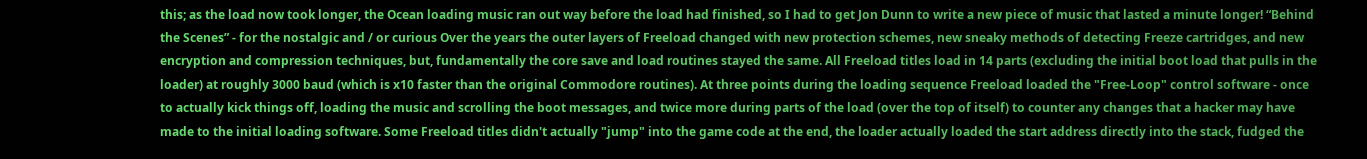this; as the load now took longer, the Ocean loading music ran out way before the load had finished, so I had to get Jon Dunn to write a new piece of music that lasted a minute longer! “Behind the Scenes” - for the nostalgic and / or curious Over the years the outer layers of Freeload changed with new protection schemes, new sneaky methods of detecting Freeze cartridges, and new encryption and compression techniques, but, fundamentally the core save and load routines stayed the same. All Freeload titles load in 14 parts (excluding the initial boot load that pulls in the loader) at roughly 3000 baud (which is x10 faster than the original Commodore routines). At three points during the loading sequence Freeload loaded the "Free-Loop" control software - once to actually kick things off, loading the music and scrolling the boot messages, and twice more during parts of the load (over the top of itself) to counter any changes that a hacker may have made to the initial loading software. Some Freeload titles didn't actually "jump" into the game code at the end, the loader actually loaded the start address directly into the stack, fudged the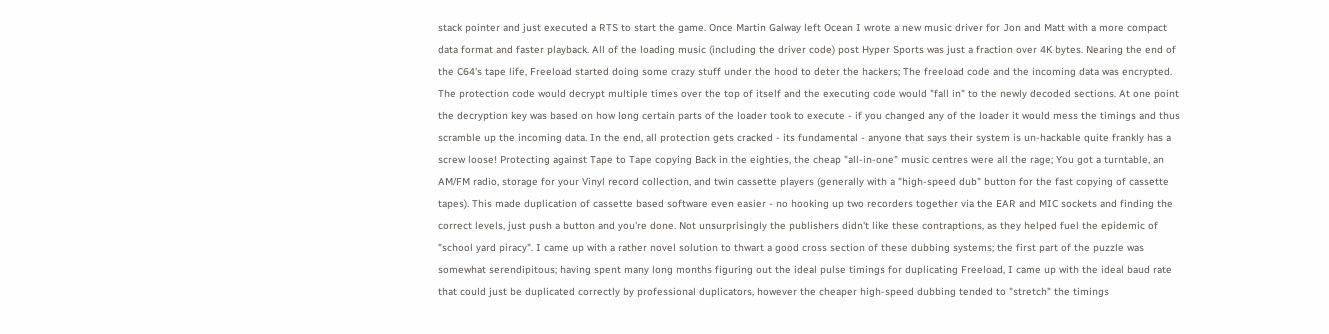stack pointer and just executed a RTS to start the game. Once Martin Galway left Ocean I wrote a new music driver for Jon and Matt with a more compact data format and faster playback. All of the loading music (including the driver code) post Hyper Sports was just a fraction over 4K bytes. Nearing the end of the C64's tape life, Freeload started doing some crazy stuff under the hood to deter the hackers; The freeload code and the incoming data was encrypted. The protection code would decrypt multiple times over the top of itself and the executing code would "fall in" to the newly decoded sections. At one point the decryption key was based on how long certain parts of the loader took to execute - if you changed any of the loader it would mess the timings and thus scramble up the incoming data. In the end, all protection gets cracked - its fundamental - anyone that says their system is un-hackable quite frankly has a screw loose! Protecting against Tape to Tape copying Back in the eighties, the cheap "all-in-one" music centres were all the rage; You got a turntable, an AM/FM radio, storage for your Vinyl record collection, and twin cassette players (generally with a "high-speed dub" button for the fast copying of cassette tapes). This made duplication of cassette based software even easier - no hooking up two recorders together via the EAR and MIC sockets and finding the correct levels, just push a button and you're done. Not unsurprisingly the publishers didn't like these contraptions, as they helped fuel the epidemic of "school yard piracy". I came up with a rather novel solution to thwart a good cross section of these dubbing systems; the first part of the puzzle was somewhat serendipitous; having spent many long months figuring out the ideal pulse timings for duplicating Freeload, I came up with the ideal baud rate that could just be duplicated correctly by professional duplicators, however the cheaper high-speed dubbing tended to "stretch" the timings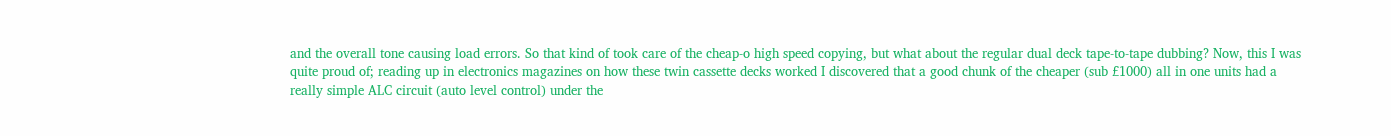and the overall tone causing load errors. So that kind of took care of the cheap-o high speed copying, but what about the regular dual deck tape-to-tape dubbing? Now, this I was quite proud of; reading up in electronics magazines on how these twin cassette decks worked I discovered that a good chunk of the cheaper (sub £1000) all in one units had a really simple ALC circuit (auto level control) under the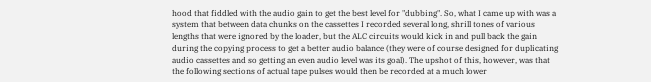hood that fiddled with the audio gain to get the best level for "dubbing". So, what I came up with was a system that between data chunks on the cassettes I recorded several long, shrill tones of various lengths that were ignored by the loader, but the ALC circuits would kick in and pull back the gain during the copying process to get a better audio balance (they were of course designed for duplicating audio cassettes and so getting an even audio level was its goal). The upshot of this, however, was that the following sections of actual tape pulses would then be recorded at a much lower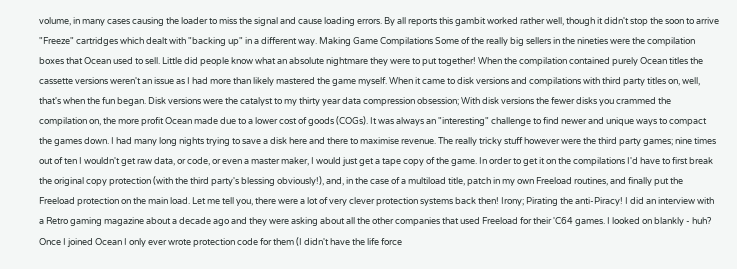volume, in many cases causing the loader to miss the signal and cause loading errors. By all reports this gambit worked rather well, though it didn't stop the soon to arrive "Freeze" cartridges which dealt with "backing up" in a different way. Making Game Compilations Some of the really big sellers in the nineties were the compilation boxes that Ocean used to sell. Little did people know what an absolute nightmare they were to put together! When the compilation contained purely Ocean titles the cassette versions weren't an issue as I had more than likely mastered the game myself. When it came to disk versions and compilations with third party titles on, well, that's when the fun began. Disk versions were the catalyst to my thirty year data compression obsession; With disk versions the fewer disks you crammed the compilation on, the more profit Ocean made due to a lower cost of goods (COGs). It was always an "interesting" challenge to find newer and unique ways to compact the games down. I had many long nights trying to save a disk here and there to maximise revenue. The really tricky stuff however were the third party games; nine times out of ten I wouldn't get raw data, or code, or even a master maker, I would just get a tape copy of the game. In order to get it on the compilations I'd have to first break the original copy protection (with the third party's blessing obviously!), and, in the case of a multiload title, patch in my own Freeload routines, and finally put the Freeload protection on the main load. Let me tell you, there were a lot of very clever protection systems back then! Irony; Pirating the anti-Piracy! I did an interview with a Retro gaming magazine about a decade ago and they were asking about all the other companies that used Freeload for their 'C64 games. I looked on blankly - huh? Once I joined Ocean I only ever wrote protection code for them (I didn't have the life force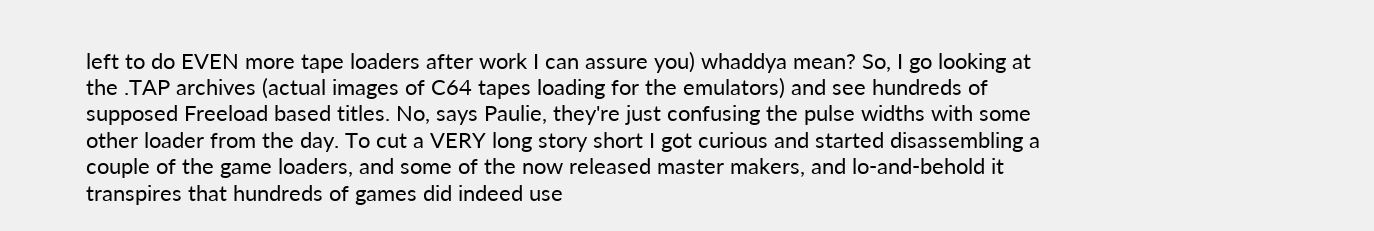left to do EVEN more tape loaders after work I can assure you) whaddya mean? So, I go looking at the .TAP archives (actual images of C64 tapes loading for the emulators) and see hundreds of supposed Freeload based titles. No, says Paulie, they're just confusing the pulse widths with some other loader from the day. To cut a VERY long story short I got curious and started disassembling a couple of the game loaders, and some of the now released master makers, and lo-and-behold it transpires that hundreds of games did indeed use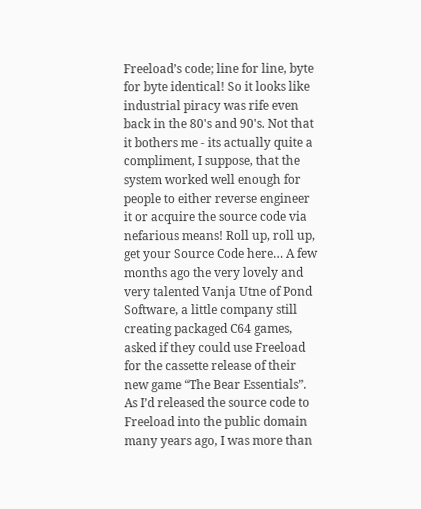Freeload’s code; line for line, byte for byte identical! So it looks like industrial piracy was rife even back in the 80's and 90's. Not that it bothers me - its actually quite a compliment, I suppose, that the system worked well enough for people to either reverse engineer it or acquire the source code via nefarious means! Roll up, roll up, get your Source Code here… A few months ago the very lovely and very talented Vanja Utne of Pond Software, a little company still creating packaged C64 games, asked if they could use Freeload for the cassette release of their new game “The Bear Essentials”. As I’d released the source code to Freeload into the public domain many years ago, I was more than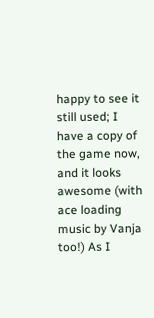happy to see it still used; I have a copy of the game now, and it looks awesome (with ace loading music by Vanja too!) As I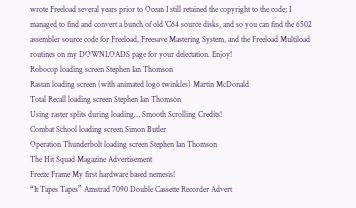wrote Freeload several years prior to Ocean I still retained the copyright to the code; I managed to find and convert a bunch of old 'C64 source disks, and so you can find the 6502 assembler source code for Freeload, Freesave Mastering System, and the Freeload Multiload routines on my DOWNLOADS page for your delectation. Enjoy!
Robocop loading screen Stephen Ian Thomson
Rastan loading screen (with animated logo twinkles) Martin McDonald
Total Recall loading screen Stephen Ian Thomson
Using raster splits during loading… Smooth Scrolling Credits!
Combat School loading screen Simon Butler
Operation Thunderbolt loading screen Stephen Ian Thomson
The Hit Squad Magazine Advertisement
Freeze Frame My first hardware based nemesis!
“It Tapes Tapes” Amstrad 7090 Double Cassette Recorder Advert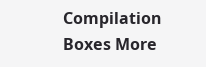Compilation Boxes More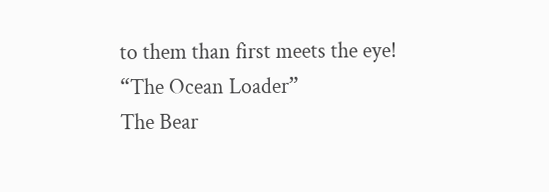to them than first meets the eye!
“The Ocean Loader”
The Bear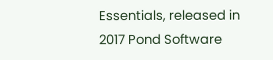Essentials, released in 2017 Pond Software